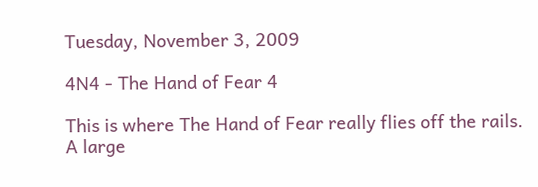Tuesday, November 3, 2009

4N4 - The Hand of Fear 4

This is where The Hand of Fear really flies off the rails. A large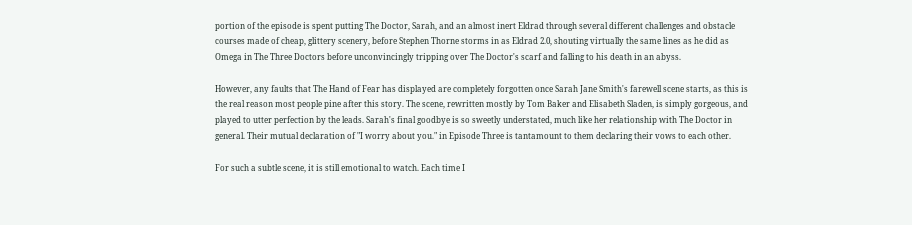portion of the episode is spent putting The Doctor, Sarah, and an almost inert Eldrad through several different challenges and obstacle courses made of cheap, glittery scenery, before Stephen Thorne storms in as Eldrad 2.0, shouting virtually the same lines as he did as Omega in The Three Doctors before unconvincingly tripping over The Doctor's scarf and falling to his death in an abyss.

However, any faults that The Hand of Fear has displayed are completely forgotten once Sarah Jane Smith's farewell scene starts, as this is the real reason most people pine after this story. The scene, rewritten mostly by Tom Baker and Elisabeth Sladen, is simply gorgeous, and played to utter perfection by the leads. Sarah's final goodbye is so sweetly understated, much like her relationship with The Doctor in general. Their mutual declaration of "I worry about you." in Episode Three is tantamount to them declaring their vows to each other.

For such a subtle scene, it is still emotional to watch. Each time I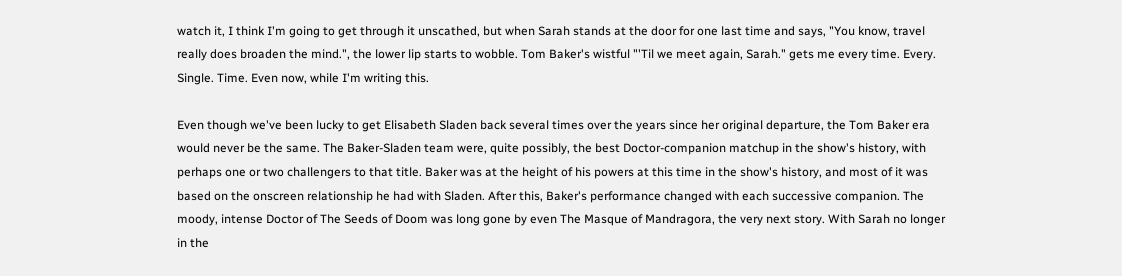watch it, I think I'm going to get through it unscathed, but when Sarah stands at the door for one last time and says, "You know, travel really does broaden the mind.", the lower lip starts to wobble. Tom Baker's wistful "'Til we meet again, Sarah." gets me every time. Every. Single. Time. Even now, while I'm writing this.

Even though we've been lucky to get Elisabeth Sladen back several times over the years since her original departure, the Tom Baker era would never be the same. The Baker-Sladen team were, quite possibly, the best Doctor-companion matchup in the show's history, with perhaps one or two challengers to that title. Baker was at the height of his powers at this time in the show's history, and most of it was based on the onscreen relationship he had with Sladen. After this, Baker's performance changed with each successive companion. The moody, intense Doctor of The Seeds of Doom was long gone by even The Masque of Mandragora, the very next story. With Sarah no longer in the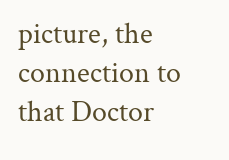picture, the connection to that Doctor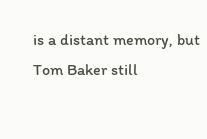is a distant memory, but Tom Baker still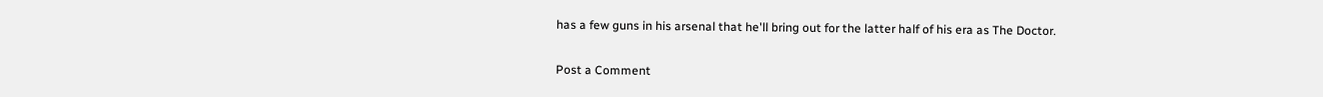has a few guns in his arsenal that he'll bring out for the latter half of his era as The Doctor.


Post a Comment